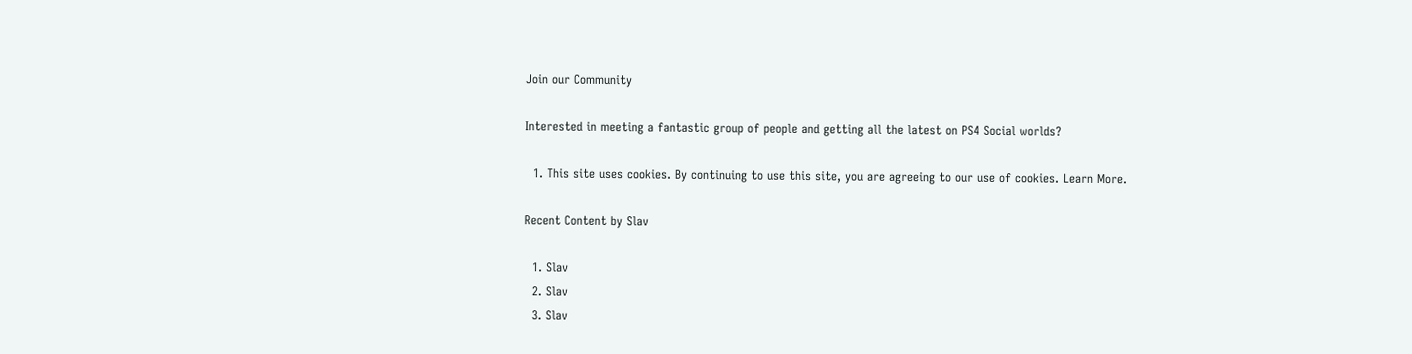Join our Community

Interested in meeting a fantastic group of people and getting all the latest on PS4 Social worlds?

  1. This site uses cookies. By continuing to use this site, you are agreeing to our use of cookies. Learn More.

Recent Content by Slav

  1. Slav
  2. Slav
  3. Slav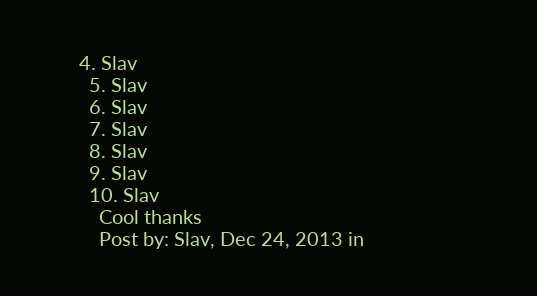4. Slav
  5. Slav
  6. Slav
  7. Slav
  8. Slav
  9. Slav
  10. Slav
    Cool thanks
    Post by: Slav, Dec 24, 2013 in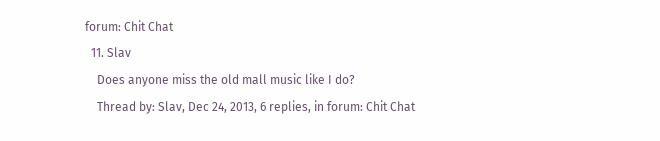forum: Chit Chat
  11. Slav
    Does anyone miss the old mall music like I do?
    Thread by: Slav, Dec 24, 2013, 6 replies, in forum: Chit Chat